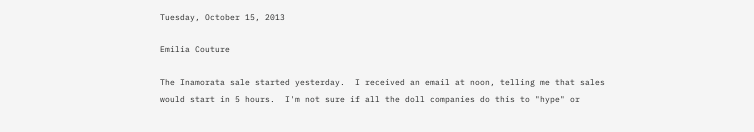Tuesday, October 15, 2013

Emilia Couture

The Inamorata sale started yesterday.  I received an email at noon, telling me that sales would start in 5 hours.  I'm not sure if all the doll companies do this to "hype" or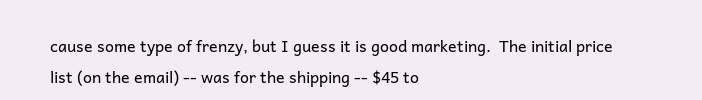cause some type of frenzy, but I guess it is good marketing.  The initial price list (on the email) -- was for the shipping -- $45 to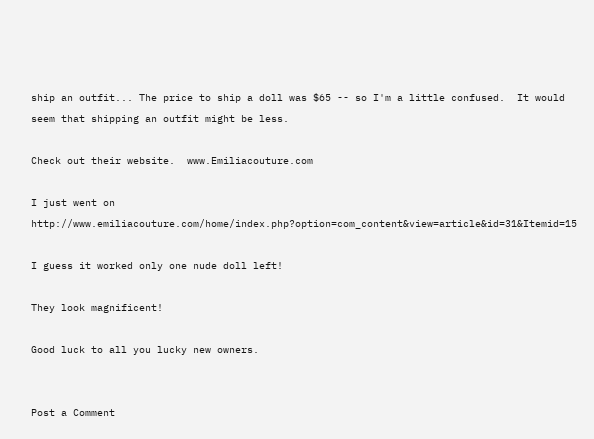ship an outfit... The price to ship a doll was $65 -- so I'm a little confused.  It would seem that shipping an outfit might be less.

Check out their website.  www.Emiliacouture.com

I just went on http://www.emiliacouture.com/home/index.php?option=com_content&view=article&id=31&Itemid=15

I guess it worked only one nude doll left!

They look magnificent!

Good luck to all you lucky new owners.


Post a Comment